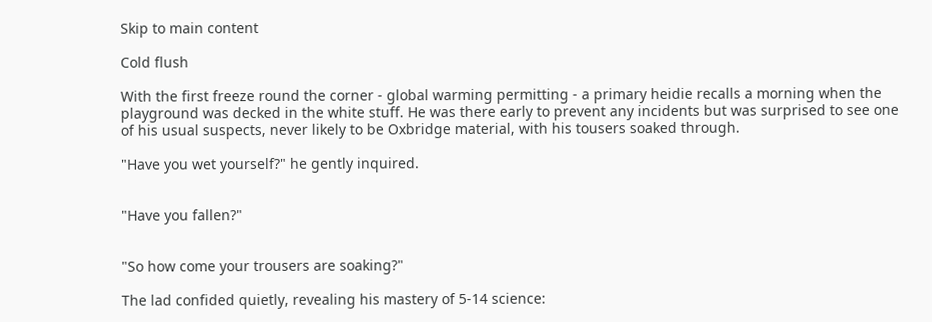Skip to main content

Cold flush

With the first freeze round the corner - global warming permitting - a primary heidie recalls a morning when the playground was decked in the white stuff. He was there early to prevent any incidents but was surprised to see one of his usual suspects, never likely to be Oxbridge material, with his tousers soaked through.

"Have you wet yourself?" he gently inquired.


"Have you fallen?"


"So how come your trousers are soaking?"

The lad confided quietly, revealing his mastery of 5-14 science: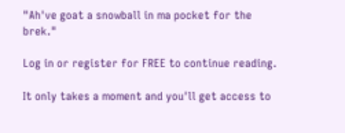"Ah've goat a snowball in ma pocket for the brek."

Log in or register for FREE to continue reading.

It only takes a moment and you'll get access to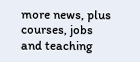more news, plus courses, jobs and teaching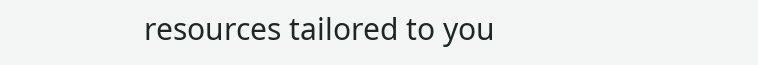resources tailored to you